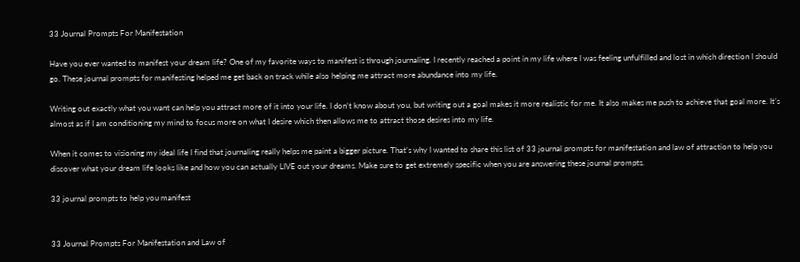33 Journal Prompts For Manifestation

Have you ever wanted to manifest your dream life? One of my favorite ways to manifest is through journaling. I recently reached a point in my life where I was feeling unfulfilled and lost in which direction I should go. These journal prompts for manifesting helped me get back on track while also helping me attract more abundance into my life.

Writing out exactly what you want can help you attract more of it into your life. I don’t know about you, but writing out a goal makes it more realistic for me. It also makes me push to achieve that goal more. It’s almost as if I am conditioning my mind to focus more on what I desire which then allows me to attract those desires into my life.

When it comes to visioning my ideal life I find that journaling really helps me paint a bigger picture. That’s why I wanted to share this list of 33 journal prompts for manifestation and law of attraction to help you discover what your dream life looks like and how you can actually LIVE out your dreams. Make sure to get extremely specific when you are answering these journal prompts.

33 journal prompts to help you manifest


33 Journal Prompts For Manifestation and Law of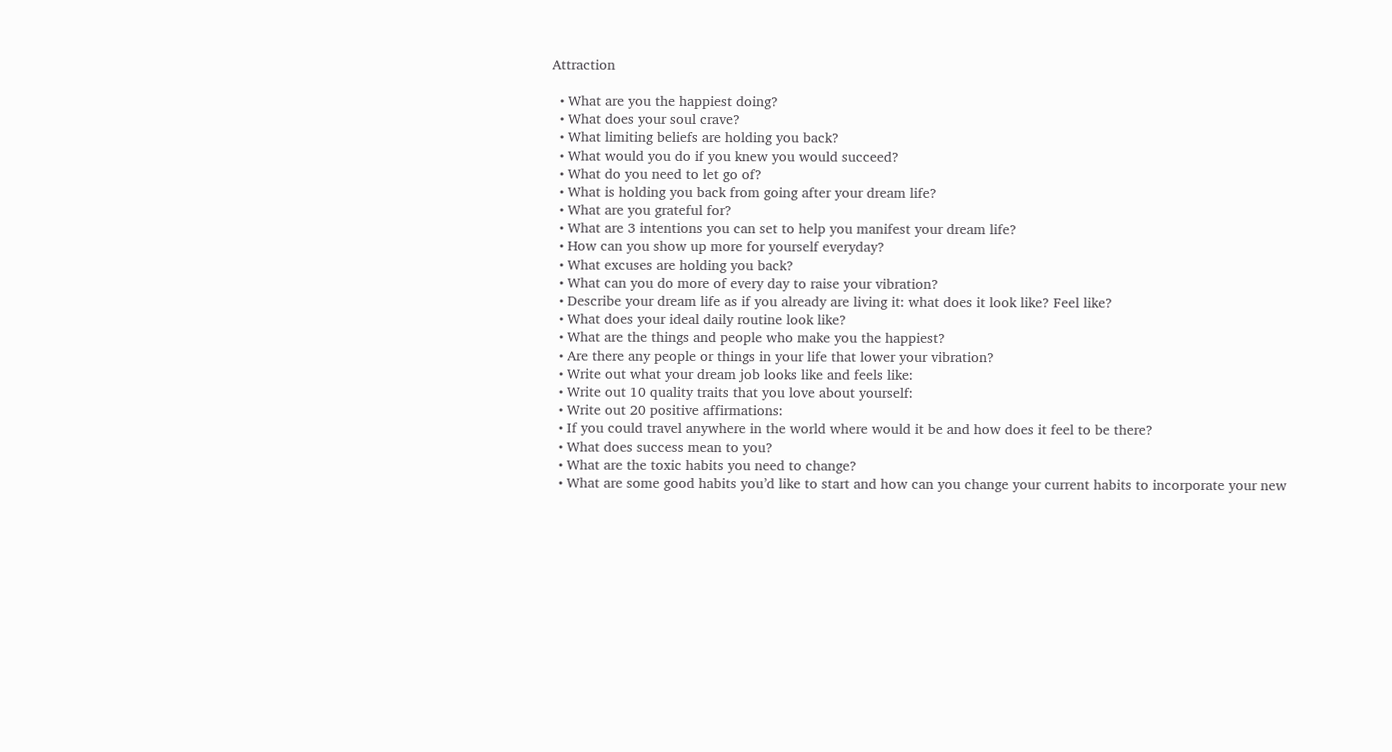Attraction

  • What are you the happiest doing?
  • What does your soul crave?
  • What limiting beliefs are holding you back?
  • What would you do if you knew you would succeed?
  • What do you need to let go of?
  • What is holding you back from going after your dream life?
  • What are you grateful for?
  • What are 3 intentions you can set to help you manifest your dream life?
  • How can you show up more for yourself everyday?
  • What excuses are holding you back?
  • What can you do more of every day to raise your vibration?
  • Describe your dream life as if you already are living it: what does it look like? Feel like?
  • What does your ideal daily routine look like?
  • What are the things and people who make you the happiest?
  • Are there any people or things in your life that lower your vibration?
  • Write out what your dream job looks like and feels like:
  • Write out 10 quality traits that you love about yourself:
  • Write out 20 positive affirmations:
  • If you could travel anywhere in the world where would it be and how does it feel to be there?
  • What does success mean to you?
  • What are the toxic habits you need to change?
  • What are some good habits you’d like to start and how can you change your current habits to incorporate your new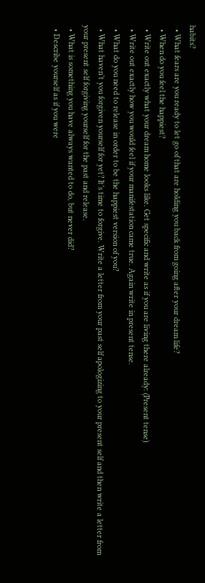habits?
  • What fears are you ready to let go of that are holding you back from going after your dream life?
  • When do you feel the happiest?
  • Write out exactly what your dream home looks like. Get specific and write as if you are living there already: (Present tense)
  • Write out exactly how you would feel if your manifestation came true. Again write in present tense.
  • What do you need to release in order to be the happiest version of you?
  • What haven’t you forgiven yourself for yet? It’s time to forgive. Write a letter from your past self apologizing to your present self and then write a letter from your present self forgiving yourself for the past and release.
  • What is something you have always wanted to do, but never did?
  • Describe yourself as if you were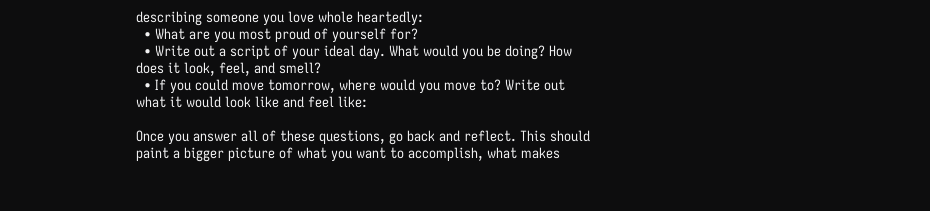describing someone you love whole heartedly:
  • What are you most proud of yourself for?
  • Write out a script of your ideal day. What would you be doing? How does it look, feel, and smell?
  • If you could move tomorrow, where would you move to? Write out what it would look like and feel like:

Once you answer all of these questions, go back and reflect. This should paint a bigger picture of what you want to accomplish, what makes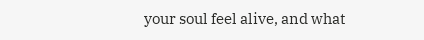your soul feel alive, and what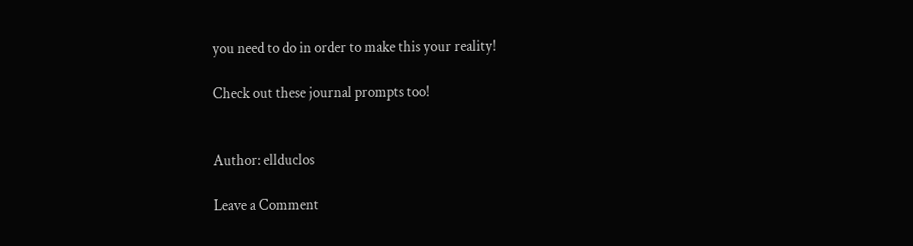you need to do in order to make this your reality!

Check out these journal prompts too!


Author: ellduclos

Leave a Comment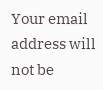Your email address will not be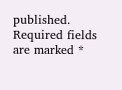published. Required fields are marked *